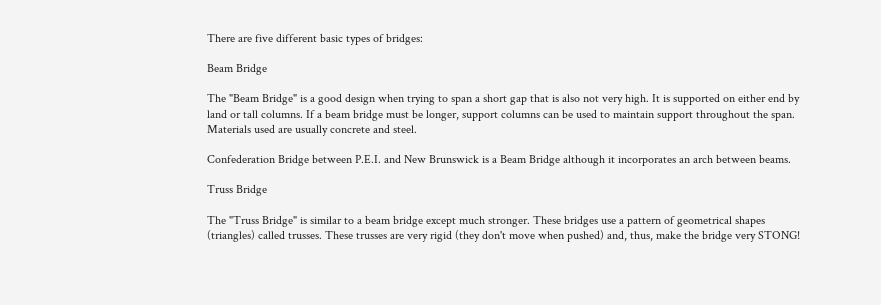There are five different basic types of bridges:

Beam Bridge

The "Beam Bridge" is a good design when trying to span a short gap that is also not very high. It is supported on either end by land or tall columns. If a beam bridge must be longer, support columns can be used to maintain support throughout the span. Materials used are usually concrete and steel.

Confederation Bridge between P.E.I. and New Brunswick is a Beam Bridge although it incorporates an arch between beams.

Truss Bridge

The "Truss Bridge" is similar to a beam bridge except much stronger. These bridges use a pattern of geometrical shapes (triangles) called trusses. These trusses are very rigid (they don't move when pushed) and, thus, make the bridge very STONG!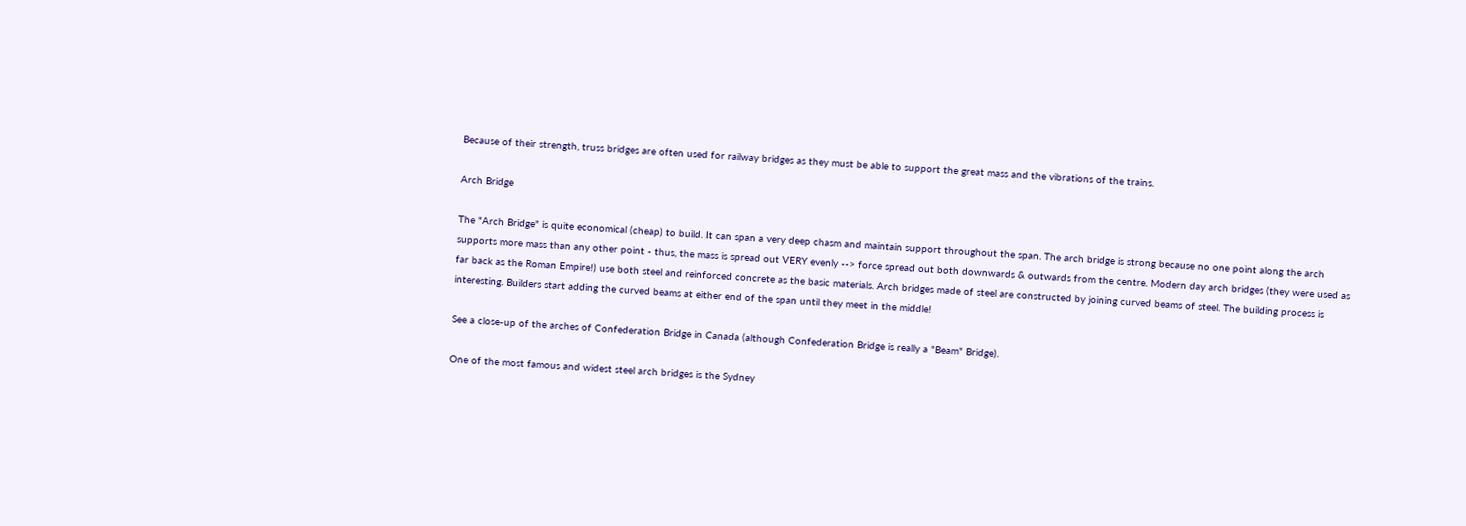Because of their strength, truss bridges are often used for railway bridges as they must be able to support the great mass and the vibrations of the trains.

Arch Bridge

The "Arch Bridge" is quite economical (cheap) to build. It can span a very deep chasm and maintain support throughout the span. The arch bridge is strong because no one point along the arch supports more mass than any other point - thus, the mass is spread out VERY evenly --> force spread out both downwards & outwards from the centre. Modern day arch bridges (they were used as far back as the Roman Empire!) use both steel and reinforced concrete as the basic materials. Arch bridges made of steel are constructed by joining curved beams of steel. The building process is interesting. Builders start adding the curved beams at either end of the span until they meet in the middle!

See a close-up of the arches of Confederation Bridge in Canada (although Confederation Bridge is really a "Beam" Bridge).

One of the most famous and widest steel arch bridges is the Sydney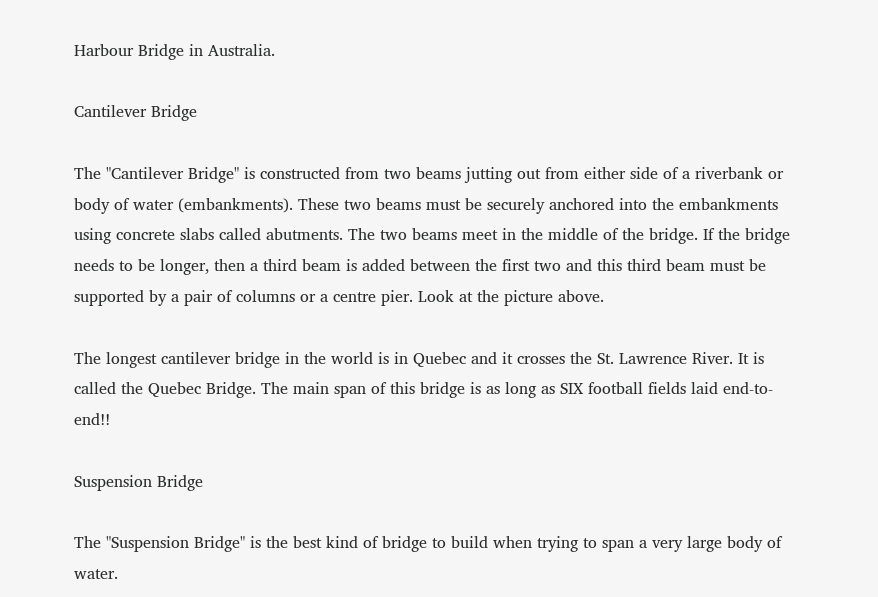Harbour Bridge in Australia.

Cantilever Bridge

The "Cantilever Bridge" is constructed from two beams jutting out from either side of a riverbank or body of water (embankments). These two beams must be securely anchored into the embankments using concrete slabs called abutments. The two beams meet in the middle of the bridge. If the bridge needs to be longer, then a third beam is added between the first two and this third beam must be supported by a pair of columns or a centre pier. Look at the picture above.

The longest cantilever bridge in the world is in Quebec and it crosses the St. Lawrence River. It is called the Quebec Bridge. The main span of this bridge is as long as SIX football fields laid end-to-end!!

Suspension Bridge

The "Suspension Bridge" is the best kind of bridge to build when trying to span a very large body of water.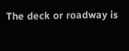The deck or roadway is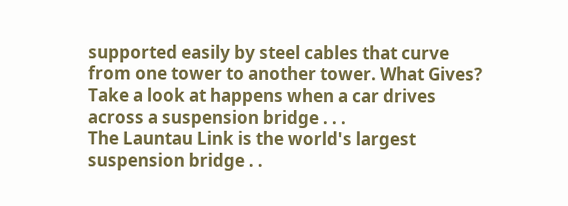supported easily by steel cables that curve from one tower to another tower. What Gives? Take a look at happens when a car drives across a suspension bridge . . .
The Launtau Link is the world's largest suspension bridge . .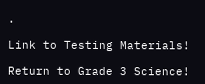.

Link to Testing Materials!

Return to Grade 3 Science!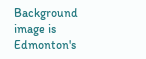Background image is Edmonton's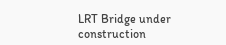LRT Bridge under construction